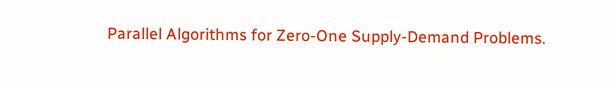Parallel Algorithms for Zero-One Supply-Demand Problems.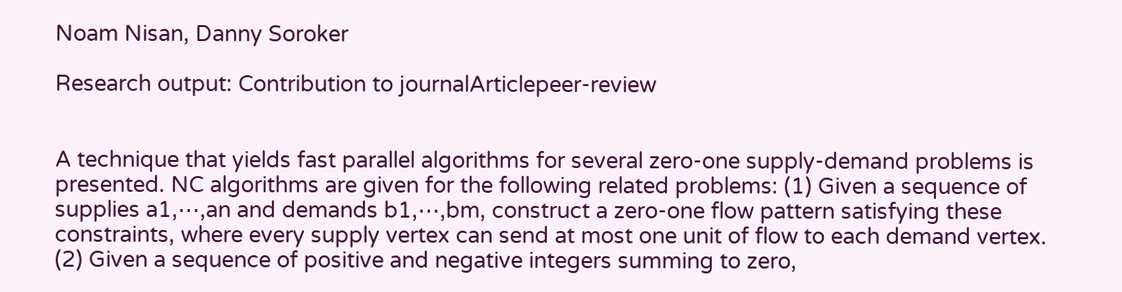Noam Nisan, Danny Soroker

Research output: Contribution to journalArticlepeer-review


A technique that yields fast parallel algorithms for several zero-one supply-demand problems is presented. NC algorithms are given for the following related problems: (1) Given a sequence of supplies a1,⋯,an and demands b1,⋯,bm, construct a zero-one flow pattern satisfying these constraints, where every supply vertex can send at most one unit of flow to each demand vertex. (2) Given a sequence of positive and negative integers summing to zero,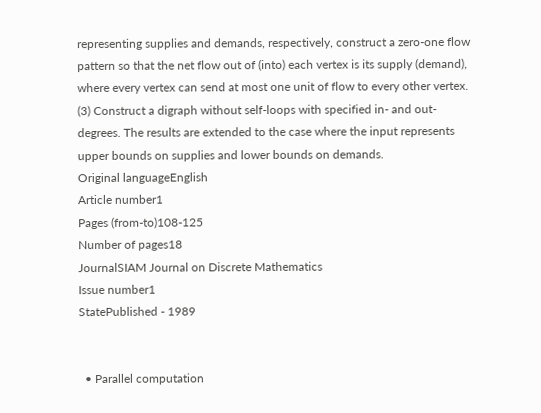representing supplies and demands, respectively, construct a zero-one flow pattern so that the net flow out of (into) each vertex is its supply (demand), where every vertex can send at most one unit of flow to every other vertex. (3) Construct a digraph without self-loops with specified in- and out-degrees. The results are extended to the case where the input represents upper bounds on supplies and lower bounds on demands.
Original languageEnglish
Article number1
Pages (from-to)108-125
Number of pages18
JournalSIAM Journal on Discrete Mathematics
Issue number1
StatePublished - 1989


  • Parallel computation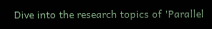Dive into the research topics of 'Parallel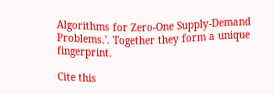Algorithms for Zero-One Supply-Demand Problems.'. Together they form a unique fingerprint.

Cite this